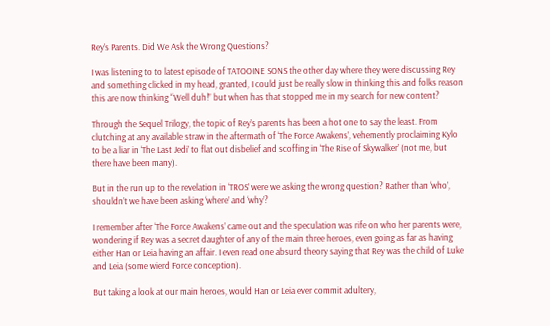Rey’s Parents. Did We Ask the Wrong Questions?

I was listening to to latest episode of TATOOINE SONS the other day where they were discussing Rey and something clicked in my head, granted, I could just be really slow in thinking this and folks reason this are now thinking “Well duh!” but when has that stopped me in my search for new content?

Through the Sequel Trilogy, the topic of Rey’s parents has been a hot one to say the least. From clutching at any available straw in the aftermath of ‘The Force Awakens’, vehemently proclaiming Kylo to be a liar in ‘The Last Jedi’ to flat out disbelief and scoffing in ‘The Rise of Skywalker’ (not me, but there have been many).

But in the run up to the revelation in ‘TROS’ were we asking the wrong question? Rather than ‘who’, shouldn’t we have been asking ‘where’ and ‘why’?

I remember after ‘The Force Awakens’ came out and the speculation was rife on who her parents were, wondering if Rey was a secret daughter of any of the main three heroes, even going as far as having either Han or Leia having an affair. I even read one absurd theory saying that Rey was the child of Luke and Leia (some wierd Force conception).

But taking a look at our main heroes, would Han or Leia ever commit adultery,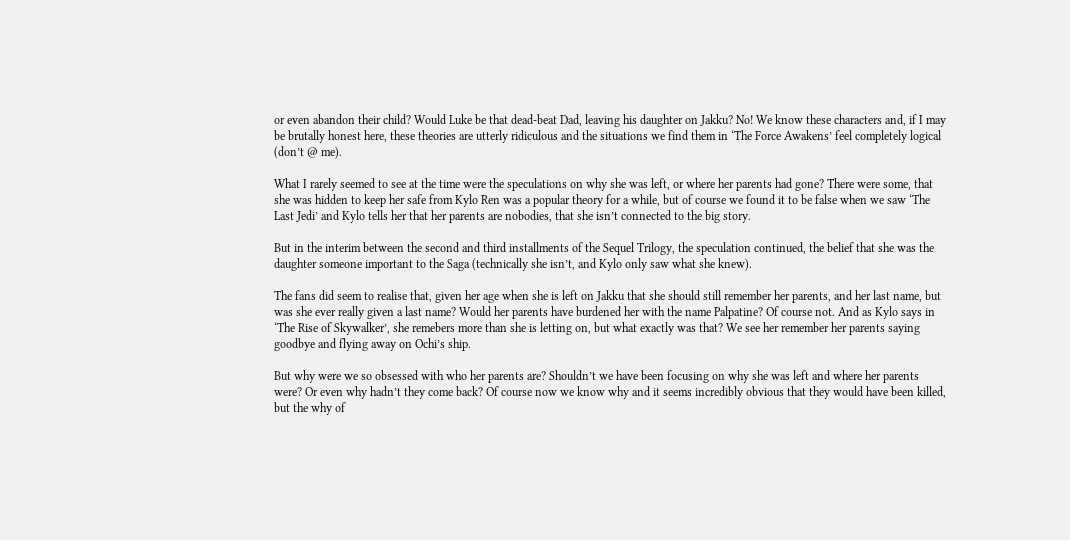or even abandon their child? Would Luke be that dead-beat Dad, leaving his daughter on Jakku? No! We know these characters and, if I may be brutally honest here, these theories are utterly ridiculous and the situations we find them in ‘The Force Awakens’ feel completely logical (don’t @ me).

What I rarely seemed to see at the time were the speculations on why she was left, or where her parents had gone? There were some, that she was hidden to keep her safe from Kylo Ren was a popular theory for a while, but of course we found it to be false when we saw ‘The Last Jedi’ and Kylo tells her that her parents are nobodies, that she isn’t connected to the big story.

But in the interim between the second and third installments of the Sequel Trilogy, the speculation continued, the belief that she was the daughter someone important to the Saga (technically she isn’t, and Kylo only saw what she knew).

The fans did seem to realise that, given her age when she is left on Jakku that she should still remember her parents, and her last name, but was she ever really given a last name? Would her parents have burdened her with the name Palpatine? Of course not. And as Kylo says in ‘The Rise of Skywalker’, she remebers more than she is letting on, but what exactly was that? We see her remember her parents saying goodbye and flying away on Ochi’s ship.

But why were we so obsessed with who her parents are? Shouldn’t we have been focusing on why she was left and where her parents were? Or even why hadn’t they come back? Of course now we know why and it seems incredibly obvious that they would have been killed, but the why of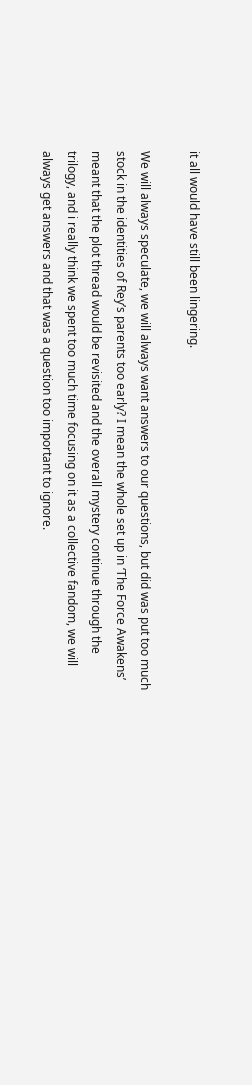it all would have still been lingering.

We will always speculate, we will always want answers to our questions, but did was put too much stock in the identities of Rey’s parents too early? I mean the whole set up in ‘The Force Awakens’ meant that the plot thread would be revisited and the overall mystery continue through the trilogy, and i really think we spent too much time focusing on it as a collective fandom, we will always get answers and that was a question too important to ignore.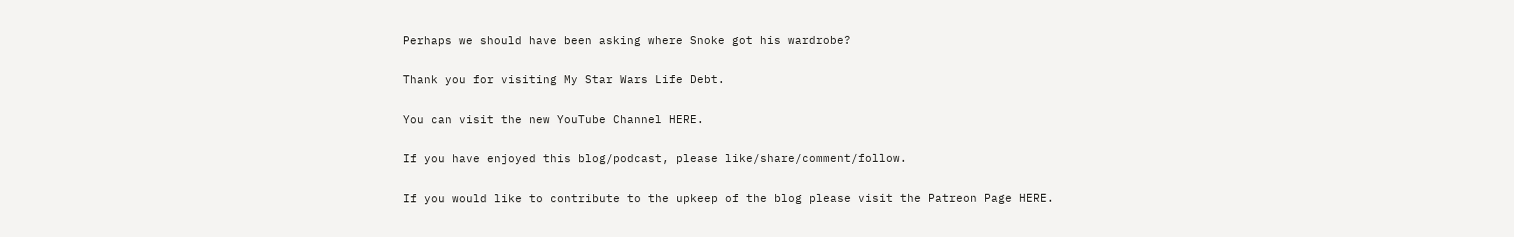Perhaps we should have been asking where Snoke got his wardrobe?

Thank you for visiting My Star Wars Life Debt.

You can visit the new YouTube Channel HERE.

If you have enjoyed this blog/podcast, please like/share/comment/follow.

If you would like to contribute to the upkeep of the blog please visit the Patreon Page HERE.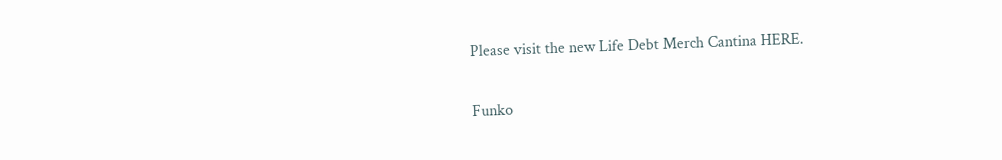Please visit the new Life Debt Merch Cantina HERE.

Funko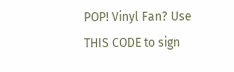POP! Vinyl Fan? Use THIS CODE to sign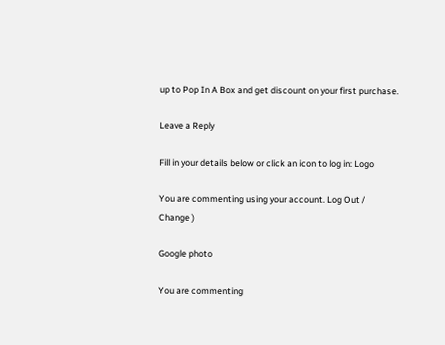up to Pop In A Box and get discount on your first purchase.

Leave a Reply

Fill in your details below or click an icon to log in: Logo

You are commenting using your account. Log Out /  Change )

Google photo

You are commenting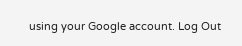using your Google account. Log Out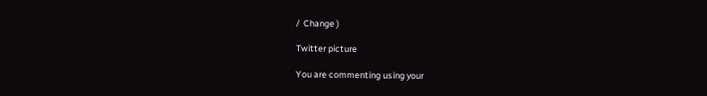/  Change )

Twitter picture

You are commenting using your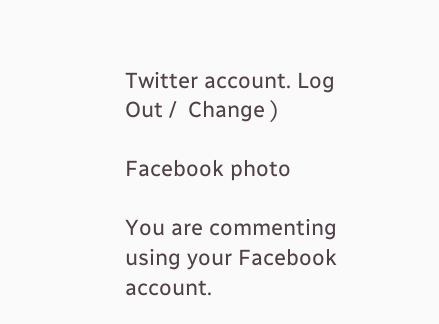Twitter account. Log Out /  Change )

Facebook photo

You are commenting using your Facebook account.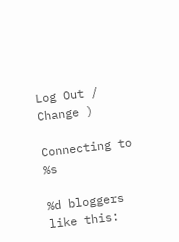Log Out /  Change )

Connecting to %s

%d bloggers like this: